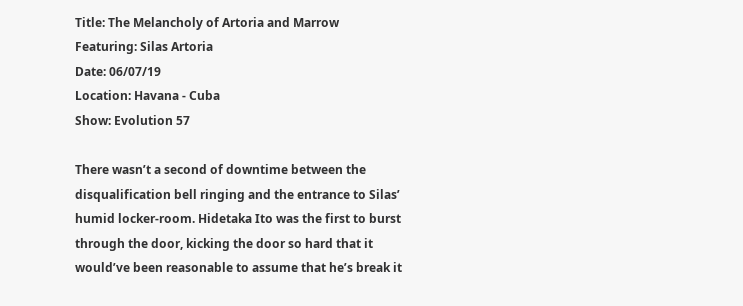Title: The Melancholy of Artoria and Marrow
Featuring: Silas Artoria
Date: 06/07/19
Location: Havana - Cuba
Show: Evolution 57

There wasn’t a second of downtime between the disqualification bell ringing and the entrance to Silas’ humid locker-room. Hidetaka Ito was the first to burst through the door, kicking the door so hard that it would’ve been reasonable to assume that he’s break it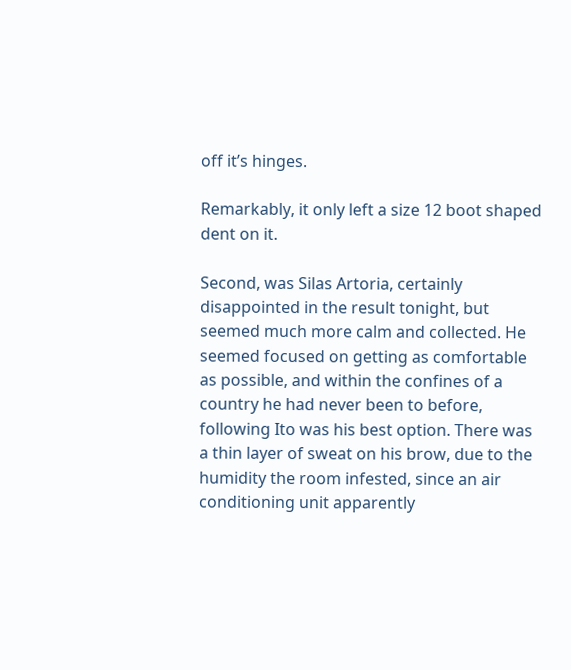off it’s hinges.

Remarkably, it only left a size 12 boot shaped dent on it.

Second, was Silas Artoria, certainly disappointed in the result tonight, but seemed much more calm and collected. He seemed focused on getting as comfortable as possible, and within the confines of a country he had never been to before, following Ito was his best option. There was a thin layer of sweat on his brow, due to the humidity the room infested, since an air conditioning unit apparently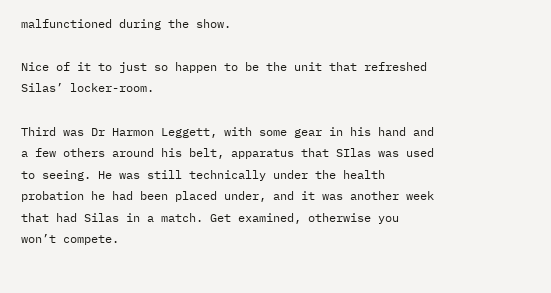malfunctioned during the show.

Nice of it to just so happen to be the unit that refreshed Silas’ locker-room.

Third was Dr Harmon Leggett, with some gear in his hand and a few others around his belt, apparatus that SIlas was used to seeing. He was still technically under the health probation he had been placed under, and it was another week that had Silas in a match. Get examined, otherwise you won’t compete.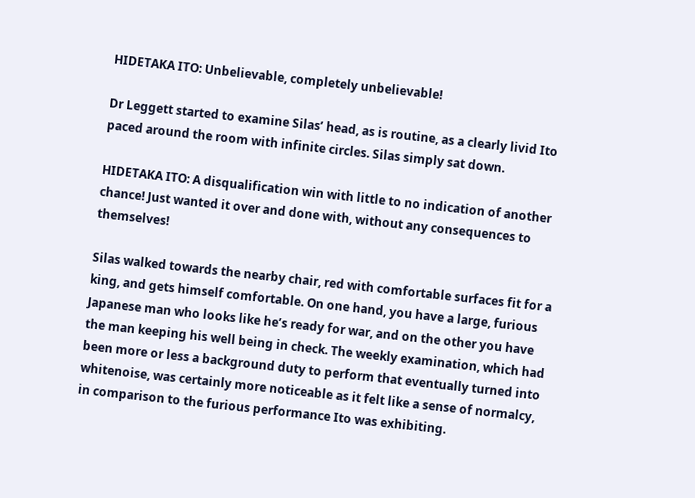HIDETAKA ITO: Unbelievable, completely unbelievable!

Dr Leggett started to examine Silas’ head, as is routine, as a clearly livid Ito paced around the room with infinite circles. Silas simply sat down.

HIDETAKA ITO: A disqualification win with little to no indication of another chance! Just wanted it over and done with, without any consequences to themselves!

Silas walked towards the nearby chair, red with comfortable surfaces fit for a king, and gets himself comfortable. On one hand, you have a large, furious Japanese man who looks like he’s ready for war, and on the other you have the man keeping his well being in check. The weekly examination, which had been more or less a background duty to perform that eventually turned into whitenoise, was certainly more noticeable as it felt like a sense of normalcy, in comparison to the furious performance Ito was exhibiting.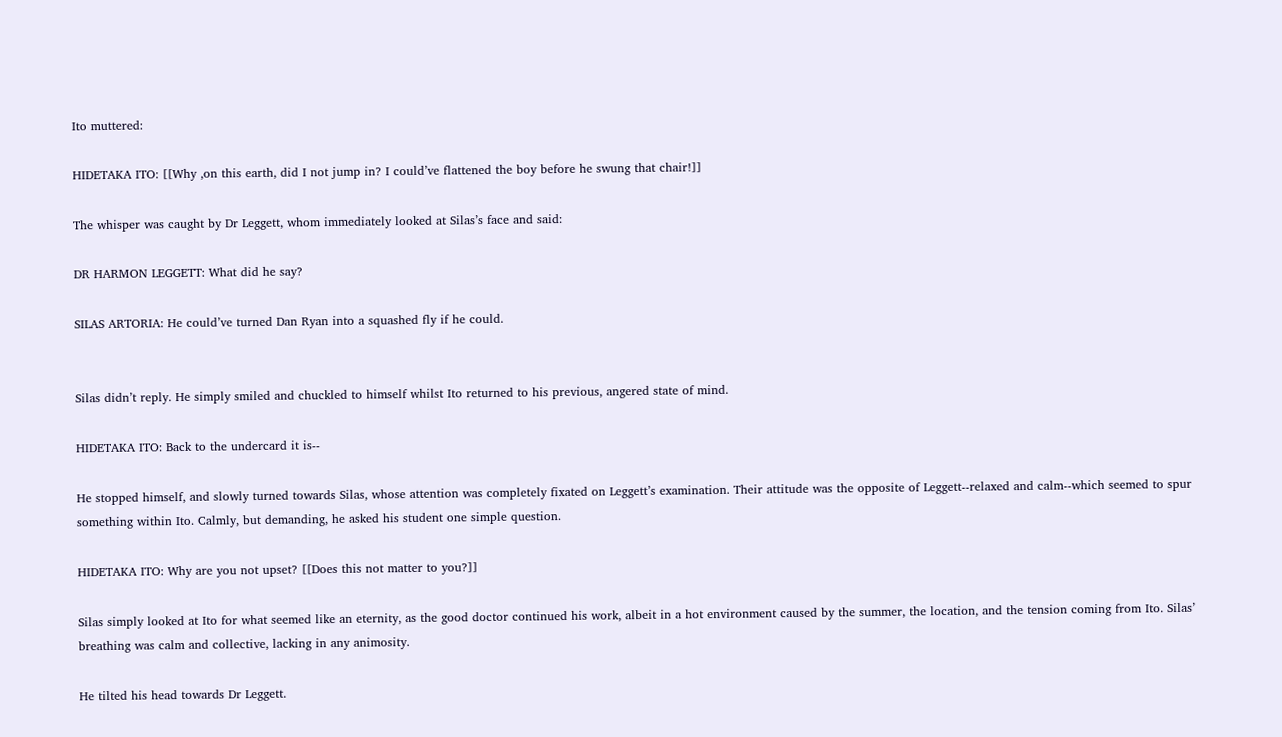Ito muttered:

HIDETAKA ITO: [[Why ,on this earth, did I not jump in? I could’ve flattened the boy before he swung that chair!]]

The whisper was caught by Dr Leggett, whom immediately looked at Silas’s face and said:

DR HARMON LEGGETT: What did he say?

SILAS ARTORIA: He could’ve turned Dan Ryan into a squashed fly if he could.


Silas didn’t reply. He simply smiled and chuckled to himself whilst Ito returned to his previous, angered state of mind.

HIDETAKA ITO: Back to the undercard it is--

He stopped himself, and slowly turned towards Silas, whose attention was completely fixated on Leggett’s examination. Their attitude was the opposite of Leggett--relaxed and calm--which seemed to spur something within Ito. Calmly, but demanding, he asked his student one simple question.

HIDETAKA ITO: Why are you not upset? [[Does this not matter to you?]]

Silas simply looked at Ito for what seemed like an eternity, as the good doctor continued his work, albeit in a hot environment caused by the summer, the location, and the tension coming from Ito. Silas’ breathing was calm and collective, lacking in any animosity.

He tilted his head towards Dr Leggett.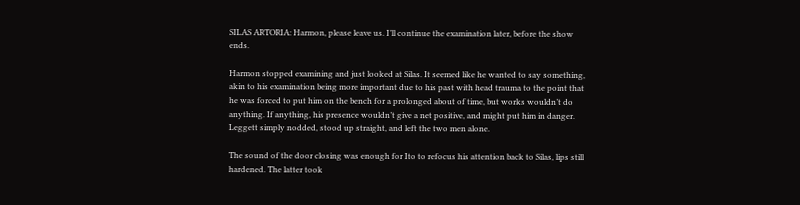SILAS ARTORIA: Harmon, please leave us. I’ll continue the examination later, before the show ends.

Harmon stopped examining and just looked at Silas. It seemed like he wanted to say something, akin to his examination being more important due to his past with head trauma to the point that he was forced to put him on the bench for a prolonged about of time, but works wouldn’t do anything. If anything, his presence wouldn’t give a net positive, and might put him in danger. Leggett simply nodded, stood up straight, and left the two men alone.

The sound of the door closing was enough for Ito to refocus his attention back to Silas, lips still hardened. The latter took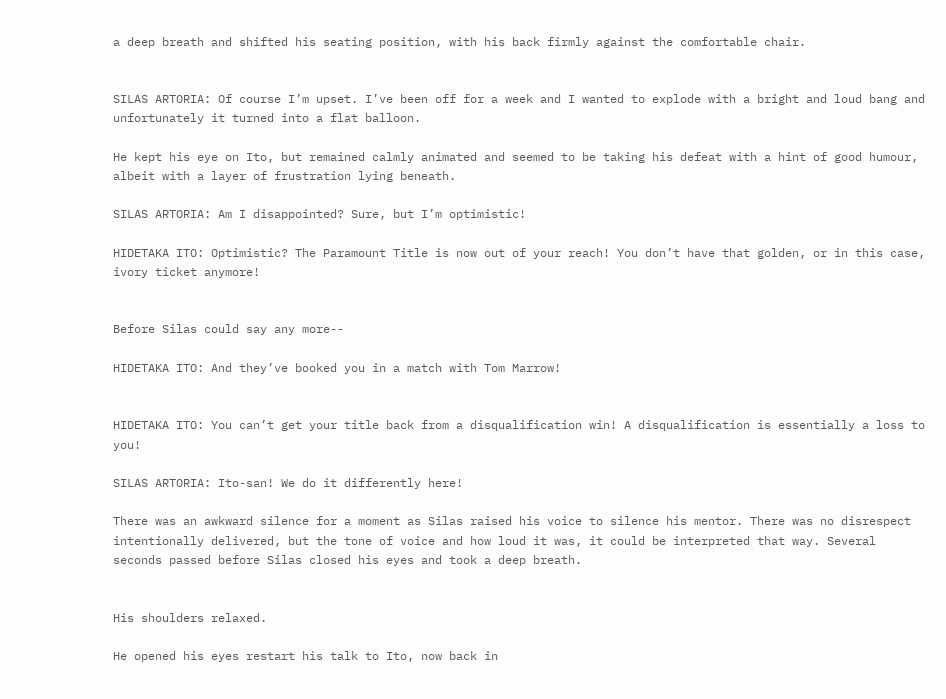a deep breath and shifted his seating position, with his back firmly against the comfortable chair.


SILAS ARTORIA: Of course I’m upset. I’ve been off for a week and I wanted to explode with a bright and loud bang and unfortunately it turned into a flat balloon.

He kept his eye on Ito, but remained calmly animated and seemed to be taking his defeat with a hint of good humour, albeit with a layer of frustration lying beneath.

SILAS ARTORIA: Am I disappointed? Sure, but I’m optimistic!

HIDETAKA ITO: Optimistic? The Paramount Title is now out of your reach! You don’t have that golden, or in this case, ivory ticket anymore!


Before Silas could say any more--

HIDETAKA ITO: And they’ve booked you in a match with Tom Marrow!


HIDETAKA ITO: You can’t get your title back from a disqualification win! A disqualification is essentially a loss to you!

SILAS ARTORIA: Ito-san! We do it differently here!

There was an awkward silence for a moment as Silas raised his voice to silence his mentor. There was no disrespect intentionally delivered, but the tone of voice and how loud it was, it could be interpreted that way. Several seconds passed before Silas closed his eyes and took a deep breath.


His shoulders relaxed.

He opened his eyes restart his talk to Ito, now back in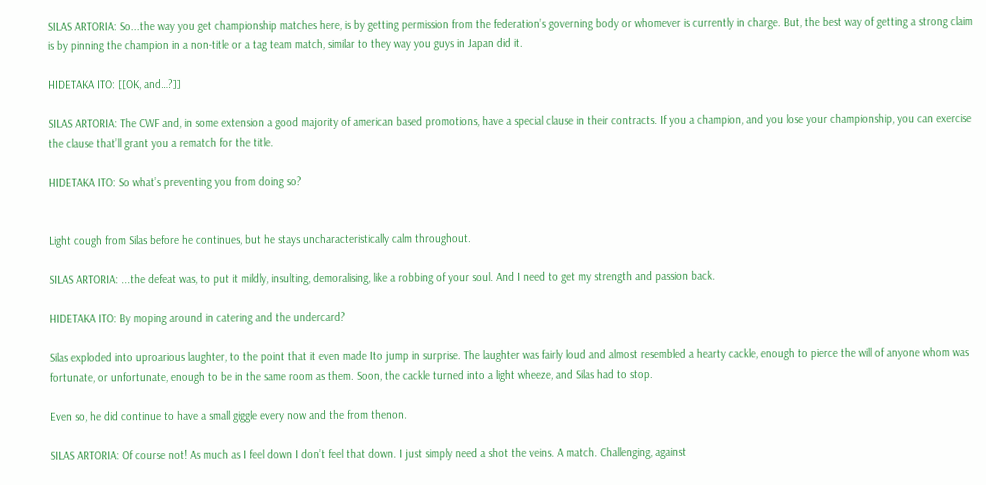SILAS ARTORIA: So...the way you get championship matches here, is by getting permission from the federation’s governing body or whomever is currently in charge. But, the best way of getting a strong claim is by pinning the champion in a non-title or a tag team match, similar to they way you guys in Japan did it.

HIDETAKA ITO: [[OK, and…?]]

SILAS ARTORIA: The CWF and, in some extension a good majority of american based promotions, have a special clause in their contracts. If you a champion, and you lose your championship, you can exercise the clause that’ll grant you a rematch for the title.

HIDETAKA ITO: So what’s preventing you from doing so?


Light cough from Silas before he continues, but he stays uncharacteristically calm throughout.

SILAS ARTORIA: ...the defeat was, to put it mildly, insulting, demoralising, like a robbing of your soul. And I need to get my strength and passion back.

HIDETAKA ITO: By moping around in catering and the undercard?

Silas exploded into uproarious laughter, to the point that it even made Ito jump in surprise. The laughter was fairly loud and almost resembled a hearty cackle, enough to pierce the will of anyone whom was fortunate, or unfortunate, enough to be in the same room as them. Soon, the cackle turned into a light wheeze, and Silas had to stop.

Even so, he did continue to have a small giggle every now and the from thenon.

SILAS ARTORIA: Of course not! As much as I feel down I don’t feel that down. I just simply need a shot the veins. A match. Challenging, against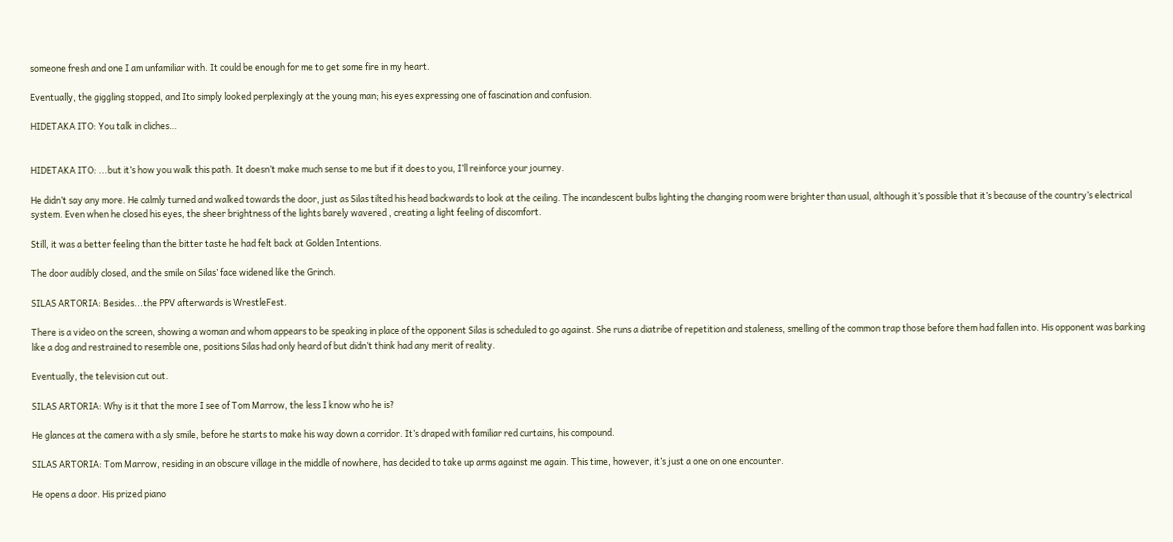someone fresh and one I am unfamiliar with. It could be enough for me to get some fire in my heart.

Eventually, the giggling stopped, and Ito simply looked perplexingly at the young man; his eyes expressing one of fascination and confusion.

HIDETAKA ITO: You talk in cliches…


HIDETAKA ITO: ...but it’s how you walk this path. It doesn’t make much sense to me but if it does to you, I’ll reinforce your journey.

He didn’t say any more. He calmly turned and walked towards the door, just as Silas tilted his head backwards to look at the ceiling. The incandescent bulbs lighting the changing room were brighter than usual, although it’s possible that it’s because of the country’s electrical system. Even when he closed his eyes, the sheer brightness of the lights barely wavered , creating a light feeling of discomfort.

Still, it was a better feeling than the bitter taste he had felt back at Golden Intentions.

The door audibly closed, and the smile on Silas’ face widened like the Grinch.

SILAS ARTORIA: Besides...the PPV afterwards is WrestleFest.

There is a video on the screen, showing a woman and whom appears to be speaking in place of the opponent Silas is scheduled to go against. She runs a diatribe of repetition and staleness, smelling of the common trap those before them had fallen into. His opponent was barking like a dog and restrained to resemble one, positions Silas had only heard of but didn’t think had any merit of reality.

Eventually, the television cut out.

SILAS ARTORIA: Why is it that the more I see of Tom Marrow, the less I know who he is?

He glances at the camera with a sly smile, before he starts to make his way down a corridor. It’s draped with familiar red curtains, his compound.

SILAS ARTORIA: Tom Marrow, residing in an obscure village in the middle of nowhere, has decided to take up arms against me again. This time, however, it’s just a one on one encounter.

He opens a door. His prized piano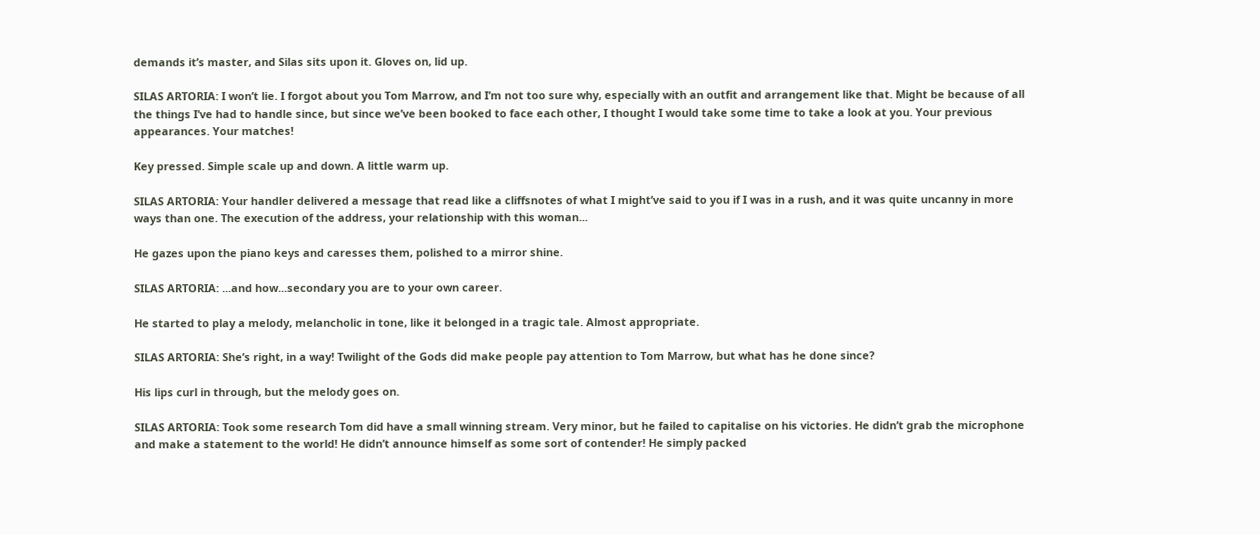demands it’s master, and Silas sits upon it. Gloves on, lid up.

SILAS ARTORIA: I won’t lie. I forgot about you Tom Marrow, and I’m not too sure why, especially with an outfit and arrangement like that. Might be because of all the things I’ve had to handle since, but since we’ve been booked to face each other, I thought I would take some time to take a look at you. Your previous appearances. Your matches!

Key pressed. Simple scale up and down. A little warm up.

SILAS ARTORIA: Your handler delivered a message that read like a cliffsnotes of what I might’ve said to you if I was in a rush, and it was quite uncanny in more ways than one. The execution of the address, your relationship with this woman...

He gazes upon the piano keys and caresses them, polished to a mirror shine.

SILAS ARTORIA: ...and how...secondary you are to your own career.

He started to play a melody, melancholic in tone, like it belonged in a tragic tale. Almost appropriate.

SILAS ARTORIA: She’s right, in a way! Twilight of the Gods did make people pay attention to Tom Marrow, but what has he done since?

His lips curl in through, but the melody goes on.

SILAS ARTORIA: Took some research Tom did have a small winning stream. Very minor, but he failed to capitalise on his victories. He didn’t grab the microphone and make a statement to the world! He didn’t announce himself as some sort of contender! He simply packed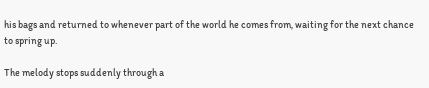his bags and returned to whenever part of the world he comes from, waiting for the next chance to spring up.

The melody stops suddenly through a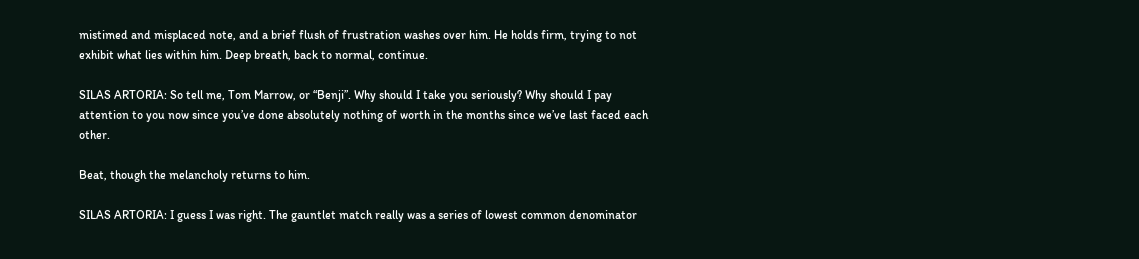mistimed and misplaced note, and a brief flush of frustration washes over him. He holds firm, trying to not exhibit what lies within him. Deep breath, back to normal, continue.

SILAS ARTORIA: So tell me, Tom Marrow, or “Benji”. Why should I take you seriously? Why should I pay attention to you now since you’ve done absolutely nothing of worth in the months since we’ve last faced each other.

Beat, though the melancholy returns to him.

SILAS ARTORIA: I guess I was right. The gauntlet match really was a series of lowest common denominator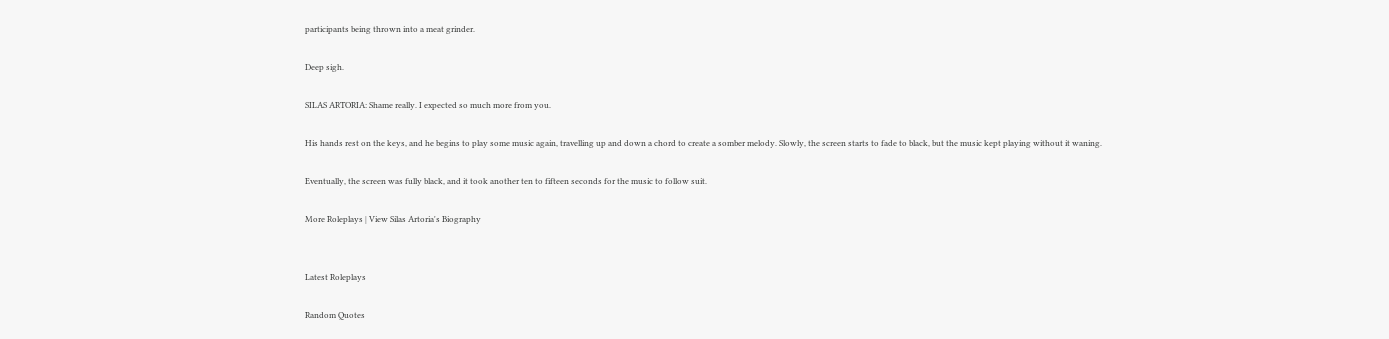participants being thrown into a meat grinder.

Deep sigh.

SILAS ARTORIA: Shame really. I expected so much more from you.

His hands rest on the keys, and he begins to play some music again, travelling up and down a chord to create a somber melody. Slowly, the screen starts to fade to black, but the music kept playing without it waning.

Eventually, the screen was fully black, and it took another ten to fifteen seconds for the music to follow suit.

More Roleplays | View Silas Artoria's Biography


Latest Roleplays

Random Quotes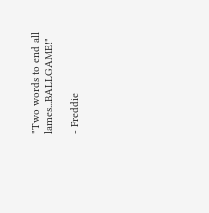"Two words to end all lames...BALLGAME!"

- Freddie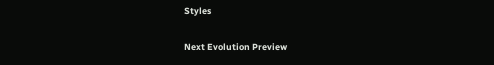Styles

Next Evolution Preview